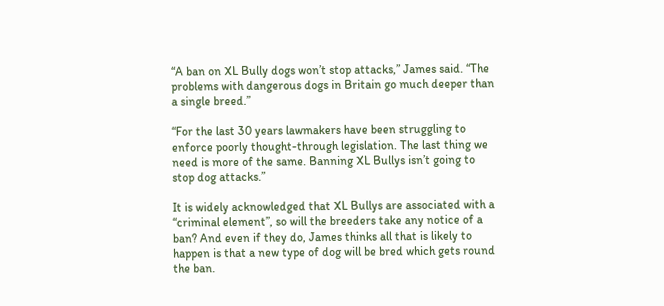“A ban on XL Bully dogs won’t stop attacks,” James said. “The problems with dangerous dogs in Britain go much deeper than a single breed.”

“For the last 30 years lawmakers have been struggling to enforce poorly thought-through legislation. The last thing we need is more of the same. Banning XL Bullys isn’t going to stop dog attacks.”

It is widely acknowledged that XL Bullys are associated with a “criminal element”, so will the breeders take any notice of a ban? And even if they do, James thinks all that is likely to happen is that a new type of dog will be bred which gets round the ban.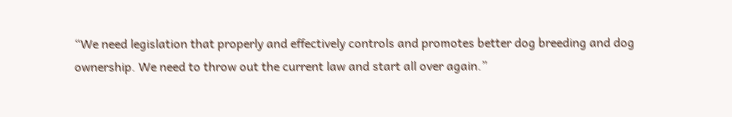“We need legislation that properly and effectively controls and promotes better dog breeding and dog ownership. We need to throw out the current law and start all over again.”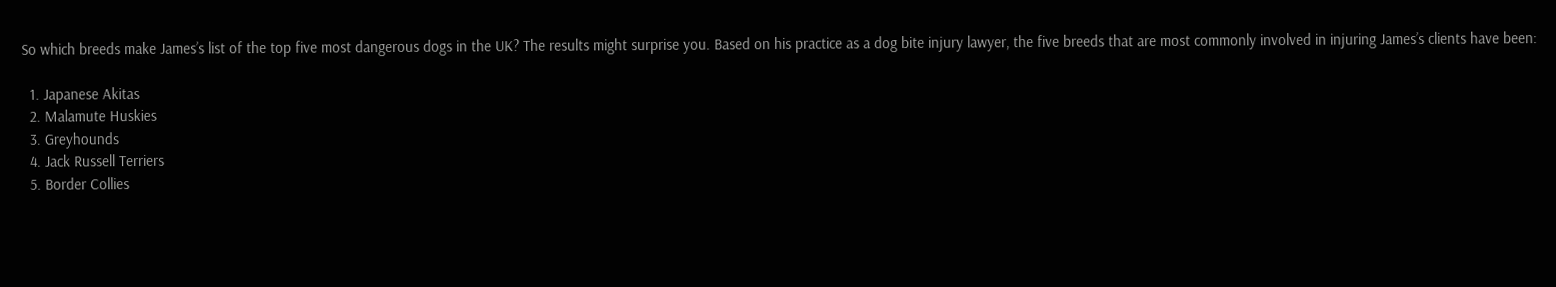So which breeds make James’s list of the top five most dangerous dogs in the UK? The results might surprise you. Based on his practice as a dog bite injury lawyer, the five breeds that are most commonly involved in injuring James’s clients have been:

  1. Japanese Akitas
  2. Malamute Huskies
  3. Greyhounds
  4. Jack Russell Terriers
  5. Border Collies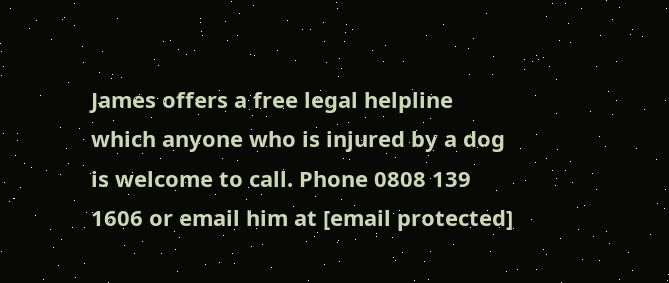James offers a free legal helpline which anyone who is injured by a dog is welcome to call. Phone 0808 139 1606 or email him at [email protected]